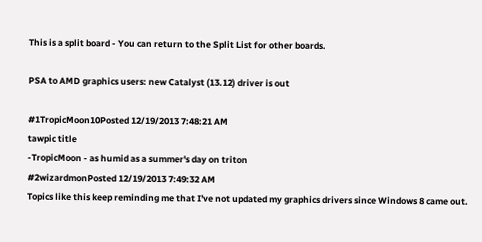This is a split board - You can return to the Split List for other boards.

PSA to AMD graphics users: new Catalyst (13.12) driver is out

#1TropicMoon10Posted 12/19/2013 7:48:21 AM
tawpic title
-TropicMoon - as humid as a summer's day on triton
#2wizardmonPosted 12/19/2013 7:49:32 AM
Topics like this keep reminding me that I've not updated my graphics drivers since Windows 8 came out.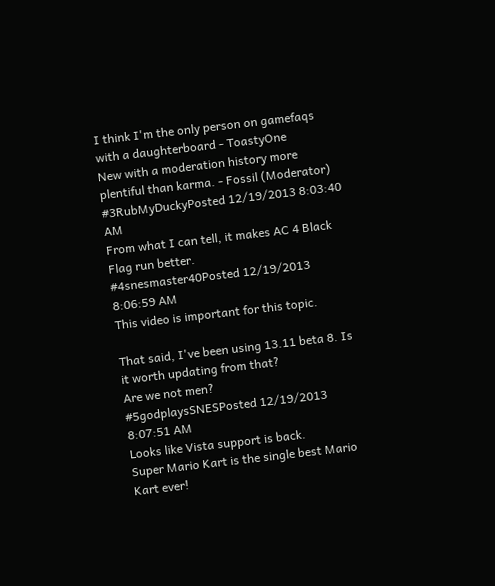I think I'm the only person on gamefaqs with a daughterboard - ToastyOne
New with a moderation history more plentiful than karma. - Fossil (Moderator)
#3RubMyDuckyPosted 12/19/2013 8:03:40 AM
From what I can tell, it makes AC 4 Black Flag run better.
#4snesmaster40Posted 12/19/2013 8:06:59 AM
This video is important for this topic.

That said, I've been using 13.11 beta 8. Is it worth updating from that?
Are we not men?
#5godplaysSNESPosted 12/19/2013 8:07:51 AM
Looks like Vista support is back.
Super Mario Kart is the single best Mario Kart ever!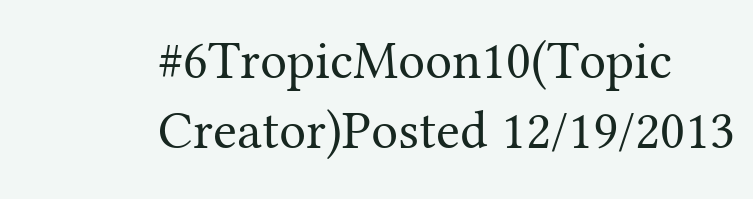#6TropicMoon10(Topic Creator)Posted 12/19/2013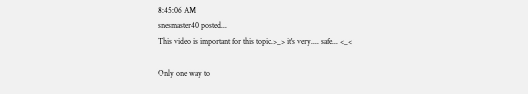8:45:06 AM
snesmaster40 posted...
This video is important for this topic.>_> it's very.... safe... <_<

Only one way to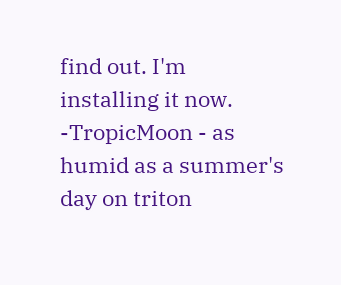find out. I'm installing it now.
-TropicMoon - as humid as a summer's day on triton